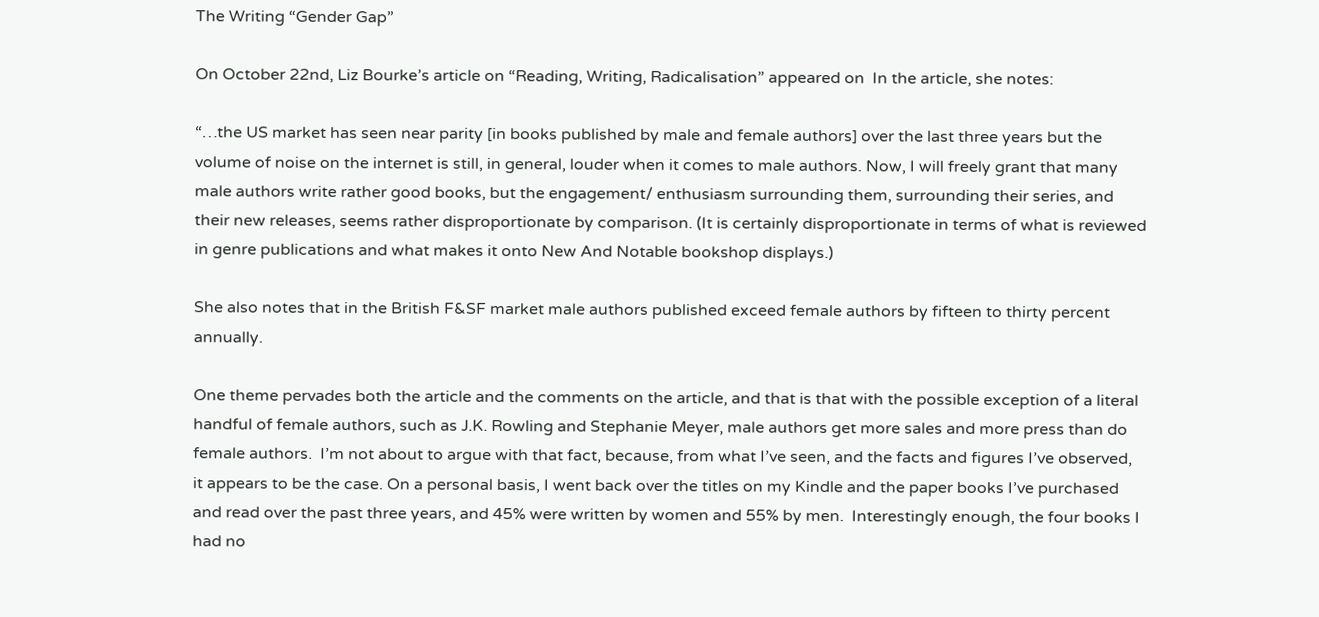The Writing “Gender Gap”

On October 22nd, Liz Bourke’s article on “Reading, Writing, Radicalisation” appeared on  In the article, she notes:

“…the US market has seen near parity [in books published by male and female authors] over the last three years but the volume of noise on the internet is still, in general, louder when it comes to male authors. Now, I will freely grant that many male authors write rather good books, but the engagement/ enthusiasm surrounding them, surrounding their series, and their new releases, seems rather disproportionate by comparison. (It is certainly disproportionate in terms of what is reviewed in genre publications and what makes it onto New And Notable bookshop displays.)

She also notes that in the British F&SF market male authors published exceed female authors by fifteen to thirty percent annually.

One theme pervades both the article and the comments on the article, and that is that with the possible exception of a literal handful of female authors, such as J.K. Rowling and Stephanie Meyer, male authors get more sales and more press than do female authors.  I’m not about to argue with that fact, because, from what I’ve seen, and the facts and figures I’ve observed, it appears to be the case. On a personal basis, I went back over the titles on my Kindle and the paper books I’ve purchased and read over the past three years, and 45% were written by women and 55% by men.  Interestingly enough, the four books I had no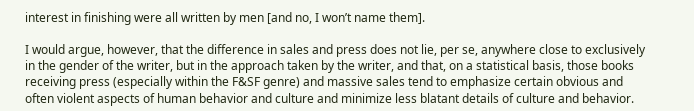interest in finishing were all written by men [and no, I won’t name them].

I would argue, however, that the difference in sales and press does not lie, per se, anywhere close to exclusively in the gender of the writer, but in the approach taken by the writer, and that, on a statistical basis, those books receiving press (especially within the F&SF genre) and massive sales tend to emphasize certain obvious and often violent aspects of human behavior and culture and minimize less blatant details of culture and behavior.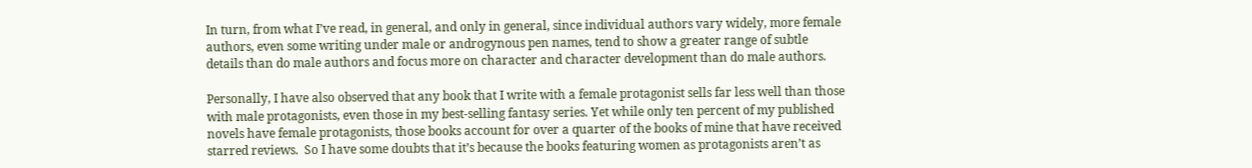In turn, from what I’ve read, in general, and only in general, since individual authors vary widely, more female authors, even some writing under male or androgynous pen names, tend to show a greater range of subtle details than do male authors and focus more on character and character development than do male authors.

Personally, I have also observed that any book that I write with a female protagonist sells far less well than those with male protagonists, even those in my best-selling fantasy series. Yet while only ten percent of my published novels have female protagonists, those books account for over a quarter of the books of mine that have received starred reviews.  So I have some doubts that it’s because the books featuring women as protagonists aren’t as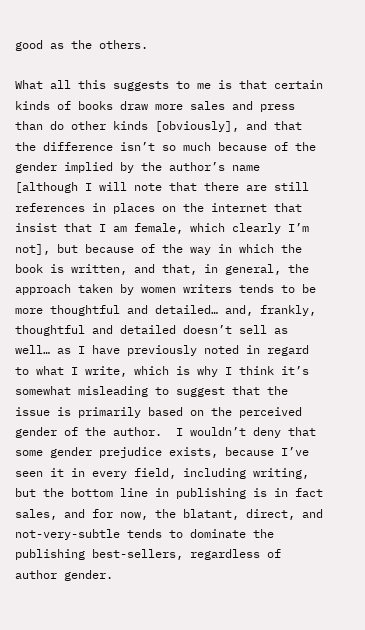good as the others.

What all this suggests to me is that certain kinds of books draw more sales and press than do other kinds [obviously], and that the difference isn’t so much because of the gender implied by the author’s name [although I will note that there are still references in places on the internet that insist that I am female, which clearly I’m not], but because of the way in which the book is written, and that, in general, the approach taken by women writers tends to be more thoughtful and detailed… and, frankly, thoughtful and detailed doesn’t sell as well… as I have previously noted in regard to what I write, which is why I think it’s somewhat misleading to suggest that the issue is primarily based on the perceived gender of the author.  I wouldn’t deny that some gender prejudice exists, because I’ve seen it in every field, including writing, but the bottom line in publishing is in fact sales, and for now, the blatant, direct, and not-very-subtle tends to dominate the publishing best-sellers, regardless of author gender.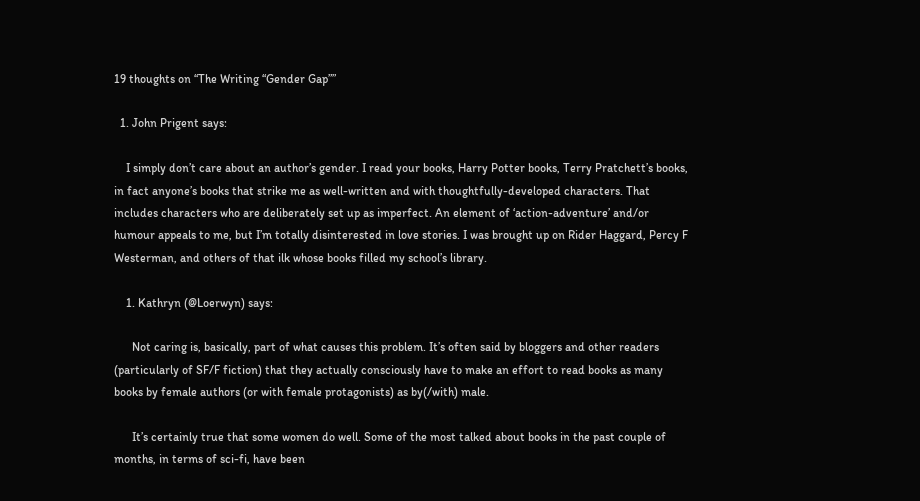19 thoughts on “The Writing “Gender Gap””

  1. John Prigent says:

    I simply don’t care about an author’s gender. I read your books, Harry Potter books, Terry Pratchett’s books, in fact anyone’s books that strike me as well-written and with thoughtfully-developed characters. That includes characters who are deliberately set up as imperfect. An element of ‘action-adventure’ and/or humour appeals to me, but I’m totally disinterested in love stories. I was brought up on Rider Haggard, Percy F Westerman, and others of that ilk whose books filled my school’s library.

    1. Kathryn (@Loerwyn) says:

      Not caring is, basically, part of what causes this problem. It’s often said by bloggers and other readers (particularly of SF/F fiction) that they actually consciously have to make an effort to read books as many books by female authors (or with female protagonists) as by(/with) male.

      It’s certainly true that some women do well. Some of the most talked about books in the past couple of months, in terms of sci-fi, have been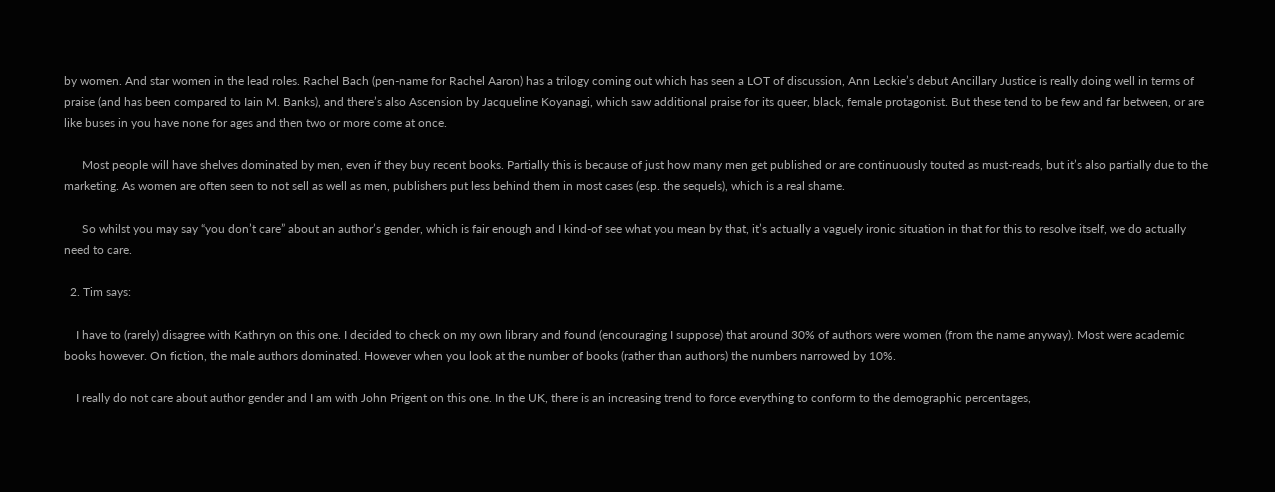by women. And star women in the lead roles. Rachel Bach (pen-name for Rachel Aaron) has a trilogy coming out which has seen a LOT of discussion, Ann Leckie’s debut Ancillary Justice is really doing well in terms of praise (and has been compared to Iain M. Banks), and there’s also Ascension by Jacqueline Koyanagi, which saw additional praise for its queer, black, female protagonist. But these tend to be few and far between, or are like buses in you have none for ages and then two or more come at once.

      Most people will have shelves dominated by men, even if they buy recent books. Partially this is because of just how many men get published or are continuously touted as must-reads, but it’s also partially due to the marketing. As women are often seen to not sell as well as men, publishers put less behind them in most cases (esp. the sequels), which is a real shame.

      So whilst you may say “you don’t care” about an author’s gender, which is fair enough and I kind-of see what you mean by that, it’s actually a vaguely ironic situation in that for this to resolve itself, we do actually need to care.

  2. Tim says:

    I have to (rarely) disagree with Kathryn on this one. I decided to check on my own library and found (encouraging I suppose) that around 30% of authors were women (from the name anyway). Most were academic books however. On fiction, the male authors dominated. However when you look at the number of books (rather than authors) the numbers narrowed by 10%.

    I really do not care about author gender and I am with John Prigent on this one. In the UK, there is an increasing trend to force everything to conform to the demographic percentages,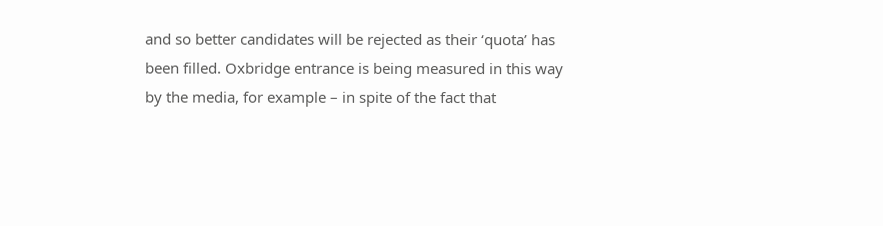and so better candidates will be rejected as their ‘quota’ has been filled. Oxbridge entrance is being measured in this way by the media, for example – in spite of the fact that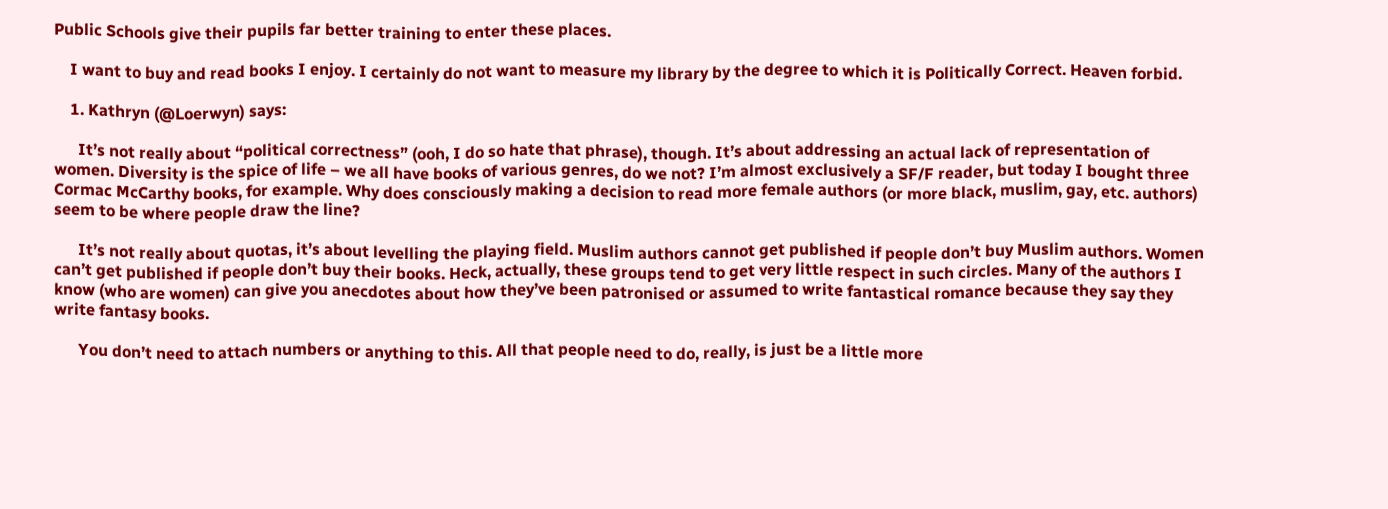Public Schools give their pupils far better training to enter these places.

    I want to buy and read books I enjoy. I certainly do not want to measure my library by the degree to which it is Politically Correct. Heaven forbid.

    1. Kathryn (@Loerwyn) says:

      It’s not really about “political correctness” (ooh, I do so hate that phrase), though. It’s about addressing an actual lack of representation of women. Diversity is the spice of life – we all have books of various genres, do we not? I’m almost exclusively a SF/F reader, but today I bought three Cormac McCarthy books, for example. Why does consciously making a decision to read more female authors (or more black, muslim, gay, etc. authors) seem to be where people draw the line?

      It’s not really about quotas, it’s about levelling the playing field. Muslim authors cannot get published if people don’t buy Muslim authors. Women can’t get published if people don’t buy their books. Heck, actually, these groups tend to get very little respect in such circles. Many of the authors I know (who are women) can give you anecdotes about how they’ve been patronised or assumed to write fantastical romance because they say they write fantasy books.

      You don’t need to attach numbers or anything to this. All that people need to do, really, is just be a little more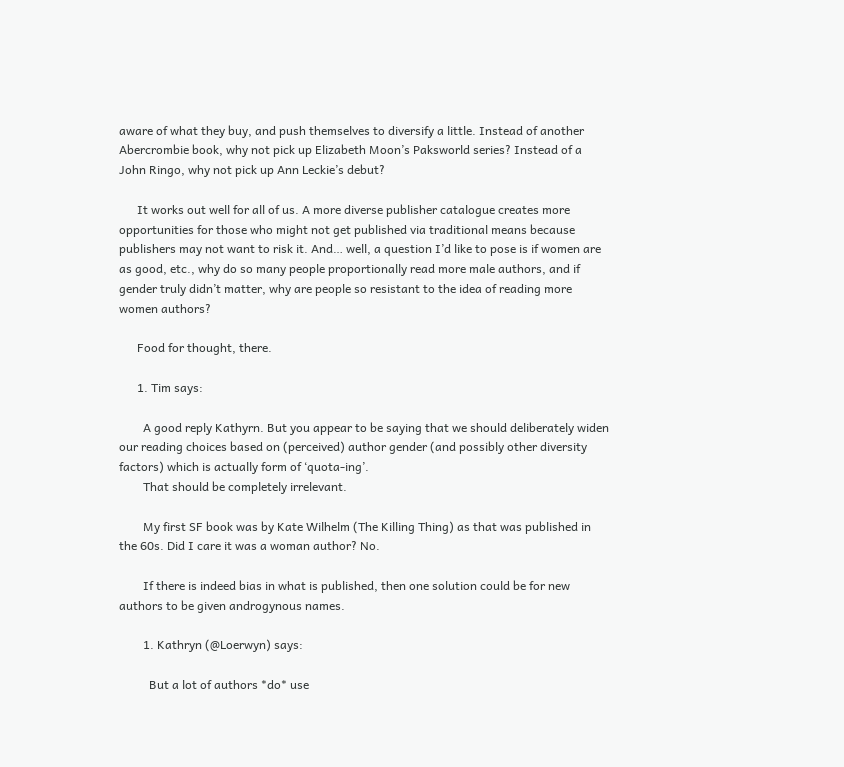aware of what they buy, and push themselves to diversify a little. Instead of another Abercrombie book, why not pick up Elizabeth Moon’s Paksworld series? Instead of a John Ringo, why not pick up Ann Leckie’s debut?

      It works out well for all of us. A more diverse publisher catalogue creates more opportunities for those who might not get published via traditional means because publishers may not want to risk it. And… well, a question I’d like to pose is if women are as good, etc., why do so many people proportionally read more male authors, and if gender truly didn’t matter, why are people so resistant to the idea of reading more women authors?

      Food for thought, there.

      1. Tim says:

        A good reply Kathyrn. But you appear to be saying that we should deliberately widen our reading choices based on (perceived) author gender (and possibly other diversity factors) which is actually form of ‘quota-ing’.
        That should be completely irrelevant.

        My first SF book was by Kate Wilhelm (The Killing Thing) as that was published in the 60s. Did I care it was a woman author? No.

        If there is indeed bias in what is published, then one solution could be for new authors to be given androgynous names.

        1. Kathryn (@Loerwyn) says:

          But a lot of authors *do* use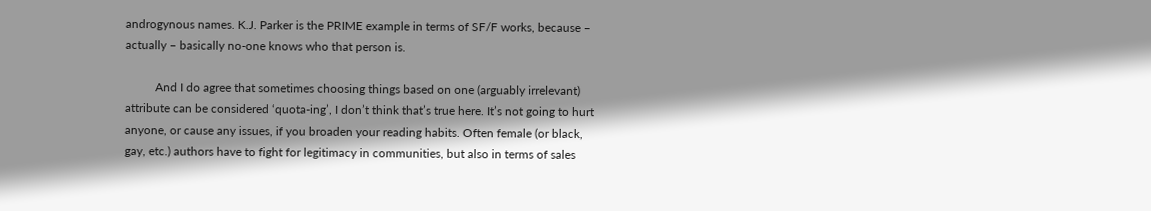androgynous names. K.J. Parker is the PRIME example in terms of SF/F works, because – actually – basically no-one knows who that person is.

          And I do agree that sometimes choosing things based on one (arguably irrelevant) attribute can be considered ‘quota-ing’, I don’t think that’s true here. It’s not going to hurt anyone, or cause any issues, if you broaden your reading habits. Often female (or black, gay, etc.) authors have to fight for legitimacy in communities, but also in terms of sales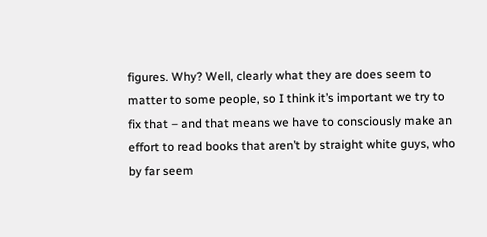figures. Why? Well, clearly what they are does seem to matter to some people, so I think it’s important we try to fix that – and that means we have to consciously make an effort to read books that aren’t by straight white guys, who by far seem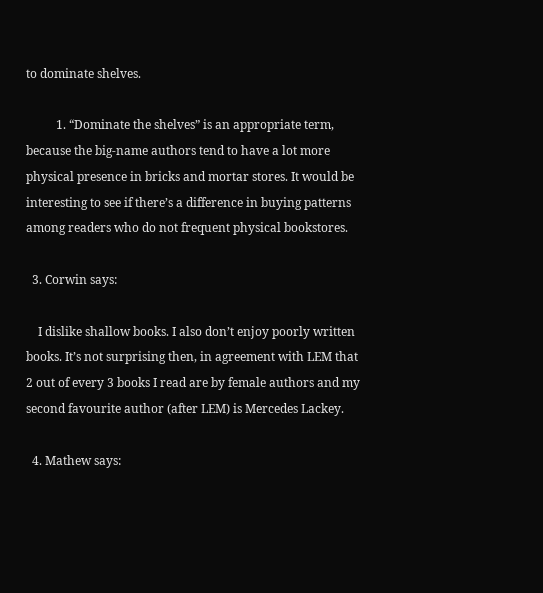to dominate shelves.

          1. “Dominate the shelves” is an appropriate term, because the big-name authors tend to have a lot more physical presence in bricks and mortar stores. It would be interesting to see if there’s a difference in buying patterns among readers who do not frequent physical bookstores.

  3. Corwin says:

    I dislike shallow books. I also don’t enjoy poorly written books. It’s not surprising then, in agreement with LEM that 2 out of every 3 books I read are by female authors and my second favourite author (after LEM) is Mercedes Lackey.

  4. Mathew says: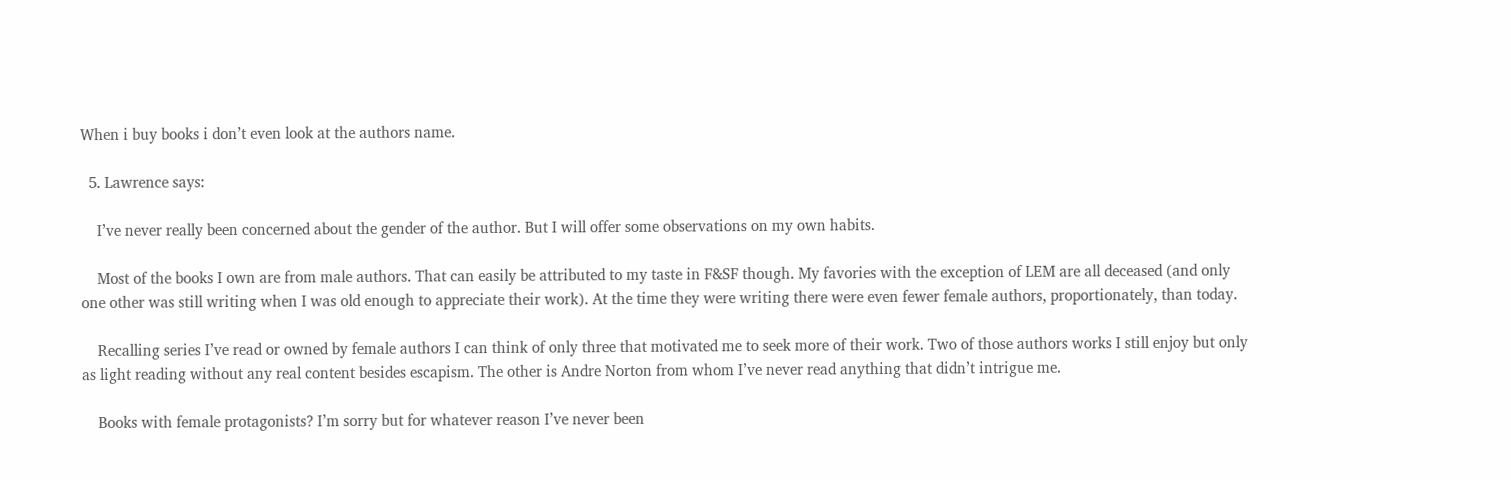When i buy books i don’t even look at the authors name.

  5. Lawrence says:

    I’ve never really been concerned about the gender of the author. But I will offer some observations on my own habits.

    Most of the books I own are from male authors. That can easily be attributed to my taste in F&SF though. My favories with the exception of LEM are all deceased (and only one other was still writing when I was old enough to appreciate their work). At the time they were writing there were even fewer female authors, proportionately, than today.

    Recalling series I’ve read or owned by female authors I can think of only three that motivated me to seek more of their work. Two of those authors works I still enjoy but only as light reading without any real content besides escapism. The other is Andre Norton from whom I’ve never read anything that didn’t intrigue me.

    Books with female protagonists? I’m sorry but for whatever reason I’ve never been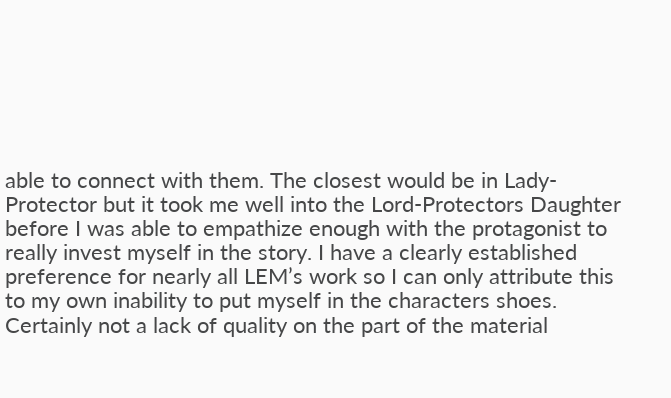able to connect with them. The closest would be in Lady-Protector but it took me well into the Lord-Protectors Daughter before I was able to empathize enough with the protagonist to really invest myself in the story. I have a clearly established preference for nearly all LEM’s work so I can only attribute this to my own inability to put myself in the characters shoes. Certainly not a lack of quality on the part of the material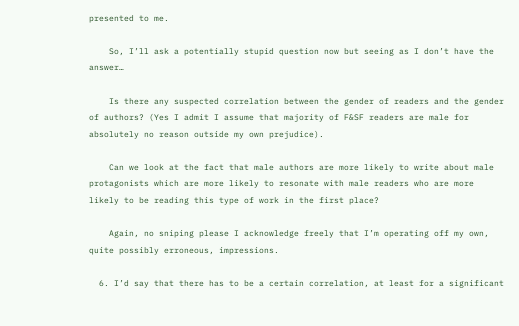presented to me.

    So, I’ll ask a potentially stupid question now but seeing as I don’t have the answer…

    Is there any suspected correlation between the gender of readers and the gender of authors? (Yes I admit I assume that majority of F&SF readers are male for absolutely no reason outside my own prejudice).

    Can we look at the fact that male authors are more likely to write about male protagonists which are more likely to resonate with male readers who are more likely to be reading this type of work in the first place?

    Again, no sniping please I acknowledge freely that I’m operating off my own, quite possibly erroneous, impressions.

  6. I’d say that there has to be a certain correlation, at least for a significant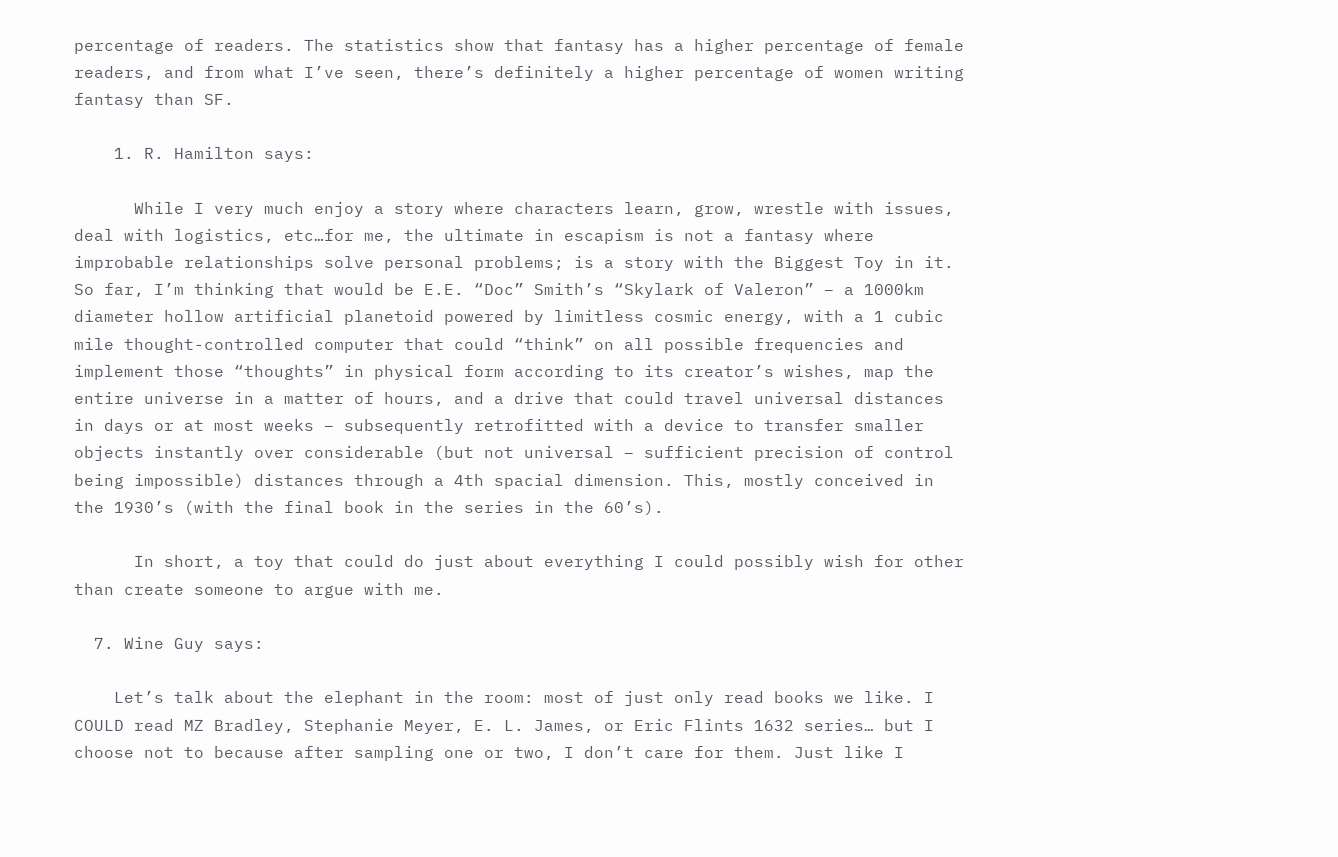percentage of readers. The statistics show that fantasy has a higher percentage of female readers, and from what I’ve seen, there’s definitely a higher percentage of women writing fantasy than SF.

    1. R. Hamilton says:

      While I very much enjoy a story where characters learn, grow, wrestle with issues, deal with logistics, etc…for me, the ultimate in escapism is not a fantasy where improbable relationships solve personal problems; is a story with the Biggest Toy in it. So far, I’m thinking that would be E.E. “Doc” Smith’s “Skylark of Valeron” – a 1000km diameter hollow artificial planetoid powered by limitless cosmic energy, with a 1 cubic mile thought-controlled computer that could “think” on all possible frequencies and implement those “thoughts” in physical form according to its creator’s wishes, map the entire universe in a matter of hours, and a drive that could travel universal distances in days or at most weeks – subsequently retrofitted with a device to transfer smaller objects instantly over considerable (but not universal – sufficient precision of control being impossible) distances through a 4th spacial dimension. This, mostly conceived in the 1930’s (with the final book in the series in the 60’s).

      In short, a toy that could do just about everything I could possibly wish for other than create someone to argue with me.

  7. Wine Guy says:

    Let’s talk about the elephant in the room: most of just only read books we like. I COULD read MZ Bradley, Stephanie Meyer, E. L. James, or Eric Flints 1632 series… but I choose not to because after sampling one or two, I don’t care for them. Just like I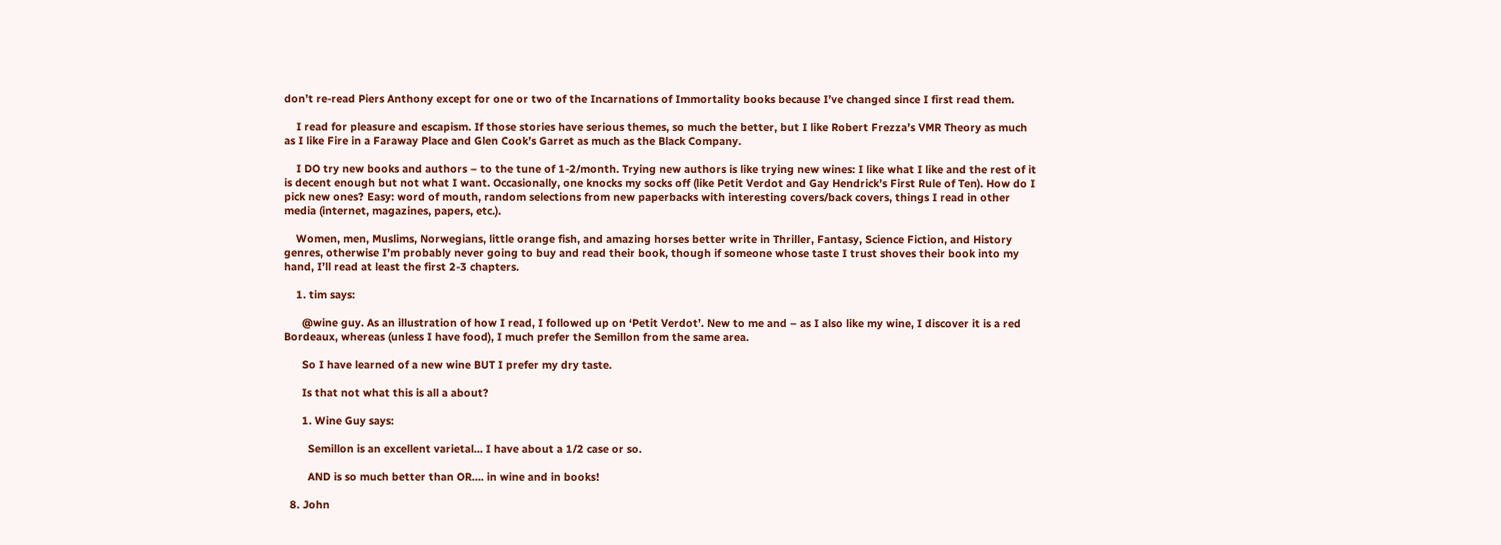don’t re-read Piers Anthony except for one or two of the Incarnations of Immortality books because I’ve changed since I first read them.

    I read for pleasure and escapism. If those stories have serious themes, so much the better, but I like Robert Frezza’s VMR Theory as much as I like Fire in a Faraway Place and Glen Cook’s Garret as much as the Black Company.

    I DO try new books and authors – to the tune of 1-2/month. Trying new authors is like trying new wines: I like what I like and the rest of it is decent enough but not what I want. Occasionally, one knocks my socks off (like Petit Verdot and Gay Hendrick’s First Rule of Ten). How do I pick new ones? Easy: word of mouth, random selections from new paperbacks with interesting covers/back covers, things I read in other media (internet, magazines, papers, etc.).

    Women, men, Muslims, Norwegians, little orange fish, and amazing horses better write in Thriller, Fantasy, Science Fiction, and History genres, otherwise I’m probably never going to buy and read their book, though if someone whose taste I trust shoves their book into my hand, I’ll read at least the first 2-3 chapters.

    1. tim says:

      @wine guy. As an illustration of how I read, I followed up on ‘Petit Verdot’. New to me and – as I also like my wine, I discover it is a red Bordeaux, whereas (unless I have food), I much prefer the Semillon from the same area.

      So I have learned of a new wine BUT I prefer my dry taste.

      Is that not what this is all a about?

      1. Wine Guy says:

        Semillon is an excellent varietal… I have about a 1/2 case or so.

        AND is so much better than OR…. in wine and in books!

  8. John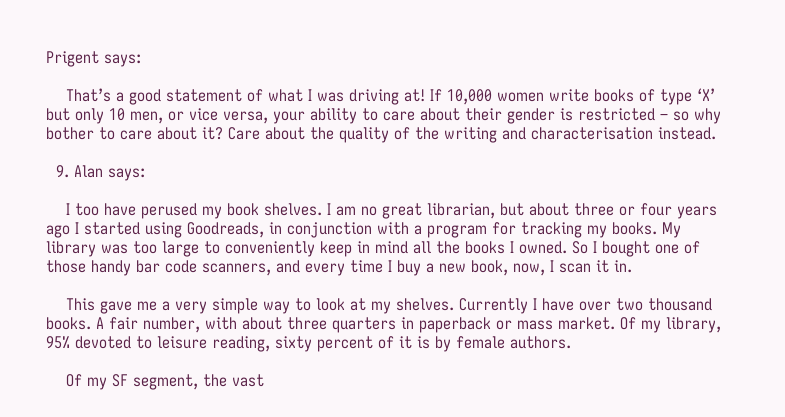Prigent says:

    That’s a good statement of what I was driving at! If 10,000 women write books of type ‘X’ but only 10 men, or vice versa, your ability to care about their gender is restricted – so why bother to care about it? Care about the quality of the writing and characterisation instead.

  9. Alan says:

    I too have perused my book shelves. I am no great librarian, but about three or four years ago I started using Goodreads, in conjunction with a program for tracking my books. My library was too large to conveniently keep in mind all the books I owned. So I bought one of those handy bar code scanners, and every time I buy a new book, now, I scan it in.

    This gave me a very simple way to look at my shelves. Currently I have over two thousand books. A fair number, with about three quarters in paperback or mass market. Of my library, 95% devoted to leisure reading, sixty percent of it is by female authors.

    Of my SF segment, the vast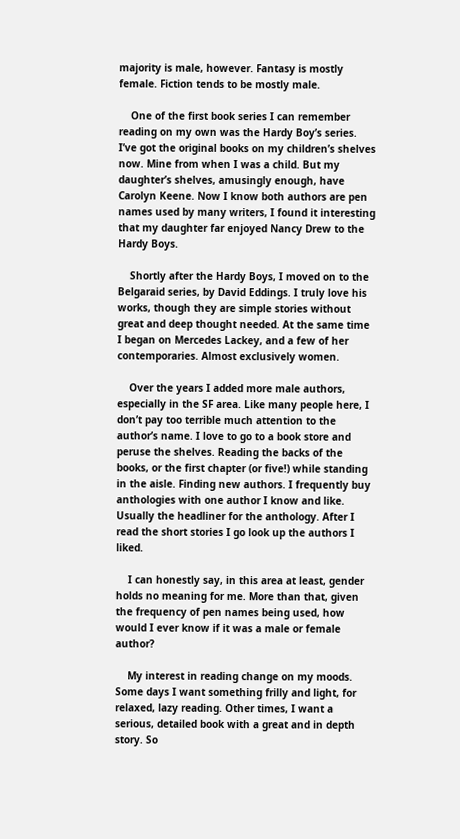majority is male, however. Fantasy is mostly female. Fiction tends to be mostly male.

    One of the first book series I can remember reading on my own was the Hardy Boy’s series. I’ve got the original books on my children’s shelves now. Mine from when I was a child. But my daughter’s shelves, amusingly enough, have Carolyn Keene. Now I know both authors are pen names used by many writers, I found it interesting that my daughter far enjoyed Nancy Drew to the Hardy Boys.

    Shortly after the Hardy Boys, I moved on to the Belgaraid series, by David Eddings. I truly love his works, though they are simple stories without great and deep thought needed. At the same time I began on Mercedes Lackey, and a few of her contemporaries. Almost exclusively women.

    Over the years I added more male authors, especially in the SF area. Like many people here, I don’t pay too terrible much attention to the author’s name. I love to go to a book store and peruse the shelves. Reading the backs of the books, or the first chapter (or five!) while standing in the aisle. Finding new authors. I frequently buy anthologies with one author I know and like. Usually the headliner for the anthology. After I read the short stories I go look up the authors I liked.

    I can honestly say, in this area at least, gender holds no meaning for me. More than that, given the frequency of pen names being used, how would I ever know if it was a male or female author?

    My interest in reading change on my moods. Some days I want something frilly and light, for relaxed, lazy reading. Other times, I want a serious, detailed book with a great and in depth story. So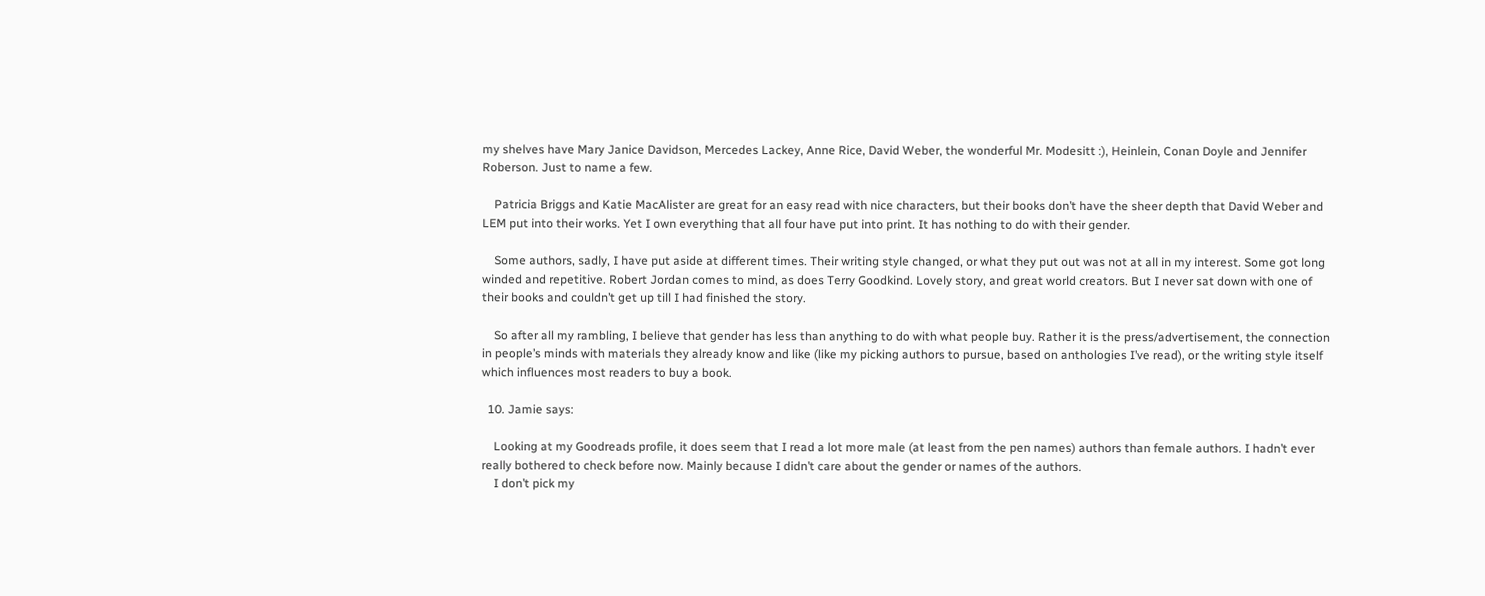my shelves have Mary Janice Davidson, Mercedes Lackey, Anne Rice, David Weber, the wonderful Mr. Modesitt :), Heinlein, Conan Doyle and Jennifer Roberson. Just to name a few.

    Patricia Briggs and Katie MacAlister are great for an easy read with nice characters, but their books don’t have the sheer depth that David Weber and LEM put into their works. Yet I own everything that all four have put into print. It has nothing to do with their gender.

    Some authors, sadly, I have put aside at different times. Their writing style changed, or what they put out was not at all in my interest. Some got long winded and repetitive. Robert Jordan comes to mind, as does Terry Goodkind. Lovely story, and great world creators. But I never sat down with one of their books and couldn’t get up till I had finished the story.

    So after all my rambling, I believe that gender has less than anything to do with what people buy. Rather it is the press/advertisement, the connection in people’s minds with materials they already know and like (like my picking authors to pursue, based on anthologies I’ve read), or the writing style itself which influences most readers to buy a book.

  10. Jamie says:

    Looking at my Goodreads profile, it does seem that I read a lot more male (at least from the pen names) authors than female authors. I hadn’t ever really bothered to check before now. Mainly because I didn’t care about the gender or names of the authors.
    I don’t pick my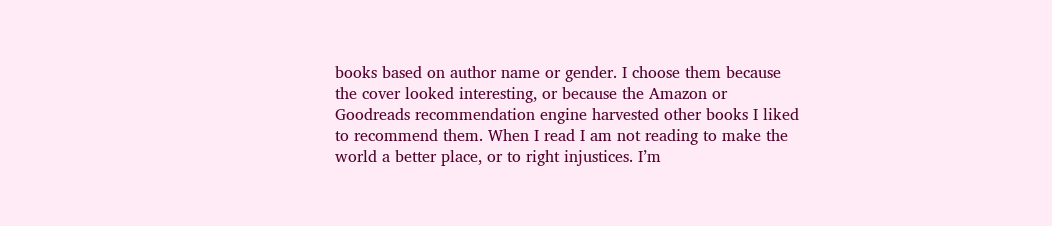books based on author name or gender. I choose them because the cover looked interesting, or because the Amazon or Goodreads recommendation engine harvested other books I liked to recommend them. When I read I am not reading to make the world a better place, or to right injustices. I’m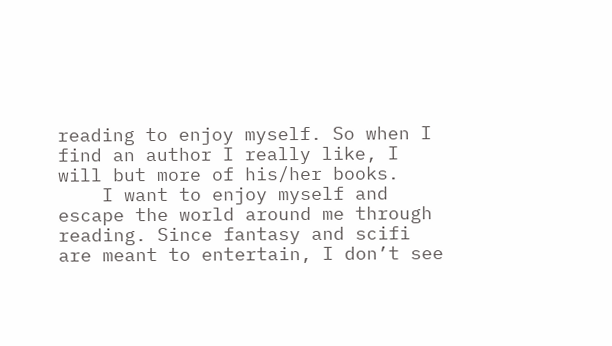reading to enjoy myself. So when I find an author I really like, I will but more of his/her books.
    I want to enjoy myself and escape the world around me through reading. Since fantasy and scifi are meant to entertain, I don’t see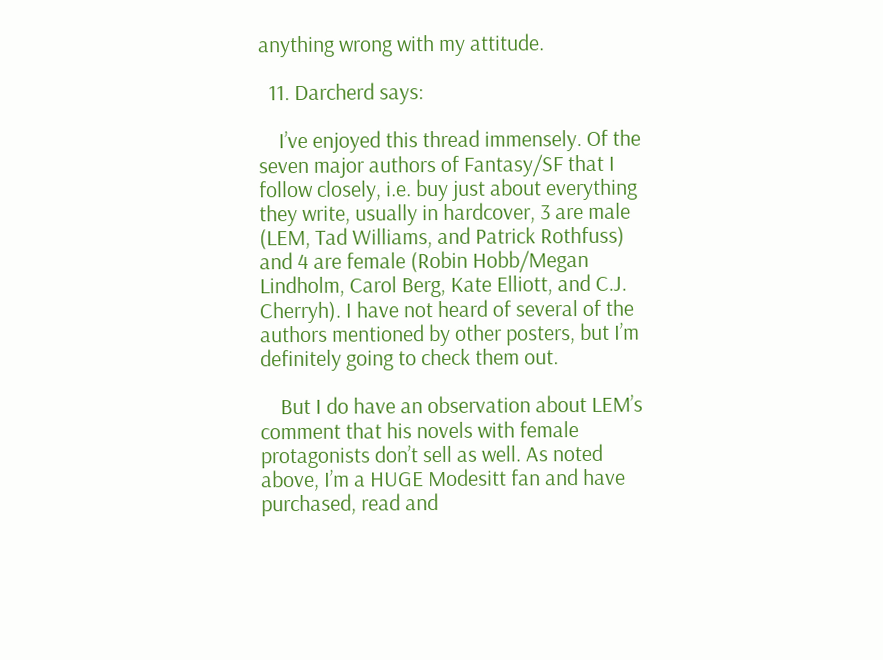anything wrong with my attitude.

  11. Darcherd says:

    I’ve enjoyed this thread immensely. Of the seven major authors of Fantasy/SF that I follow closely, i.e. buy just about everything they write, usually in hardcover, 3 are male (LEM, Tad Williams, and Patrick Rothfuss) and 4 are female (Robin Hobb/Megan Lindholm, Carol Berg, Kate Elliott, and C.J. Cherryh). I have not heard of several of the authors mentioned by other posters, but I’m definitely going to check them out.

    But I do have an observation about LEM’s comment that his novels with female protagonists don’t sell as well. As noted above, I’m a HUGE Modesitt fan and have purchased, read and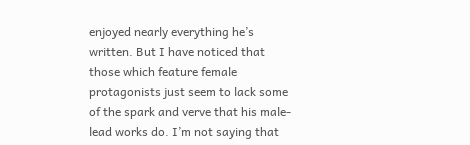enjoyed nearly everything he’s written. But I have noticed that those which feature female protagonists just seem to lack some of the spark and verve that his male-lead works do. I’m not saying that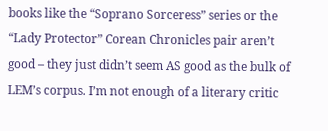books like the “Soprano Sorceress” series or the “Lady Protector” Corean Chronicles pair aren’t good – they just didn’t seem AS good as the bulk of LEM’s corpus. I’m not enough of a literary critic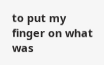to put my finger on what was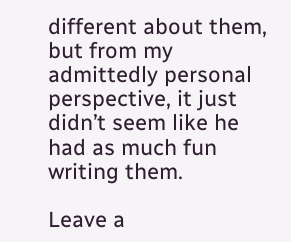different about them, but from my admittedly personal perspective, it just didn’t seem like he had as much fun writing them.

Leave a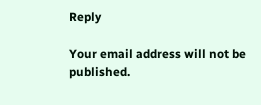Reply

Your email address will not be published.